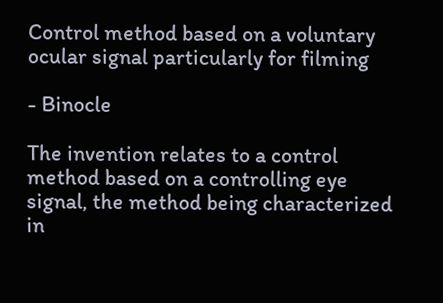Control method based on a voluntary ocular signal particularly for filming

- Binocle

The invention relates to a control method based on a controlling eye signal, the method being characterized in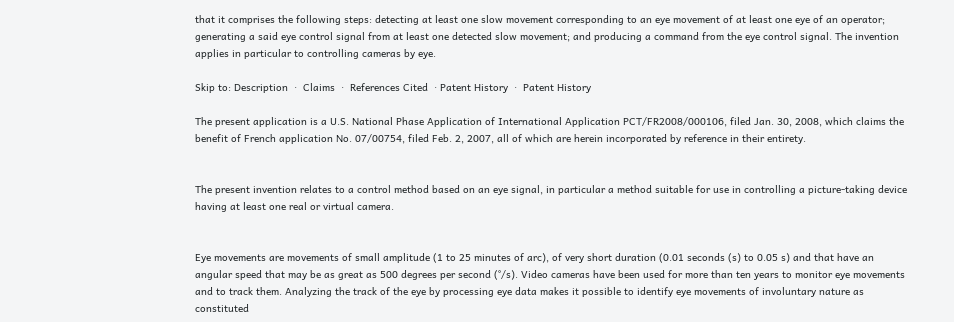that it comprises the following steps: detecting at least one slow movement corresponding to an eye movement of at least one eye of an operator; generating a said eye control signal from at least one detected slow movement; and producing a command from the eye control signal. The invention applies in particular to controlling cameras by eye.

Skip to: Description  ·  Claims  ·  References Cited  · Patent History  ·  Patent History

The present application is a U.S. National Phase Application of International Application PCT/FR2008/000106, filed Jan. 30, 2008, which claims the benefit of French application No. 07/00754, filed Feb. 2, 2007, all of which are herein incorporated by reference in their entirety.


The present invention relates to a control method based on an eye signal, in particular a method suitable for use in controlling a picture-taking device having at least one real or virtual camera.


Eye movements are movements of small amplitude (1 to 25 minutes of arc), of very short duration (0.01 seconds (s) to 0.05 s) and that have an angular speed that may be as great as 500 degrees per second (°/s). Video cameras have been used for more than ten years to monitor eye movements and to track them. Analyzing the track of the eye by processing eye data makes it possible to identify eye movements of involuntary nature as constituted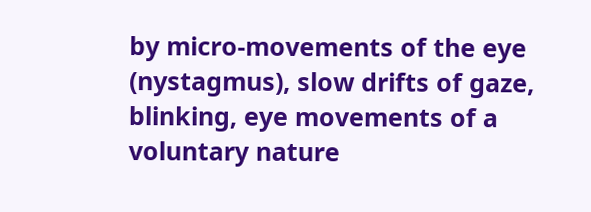by micro-movements of the eye (nystagmus), slow drifts of gaze, blinking, eye movements of a voluntary nature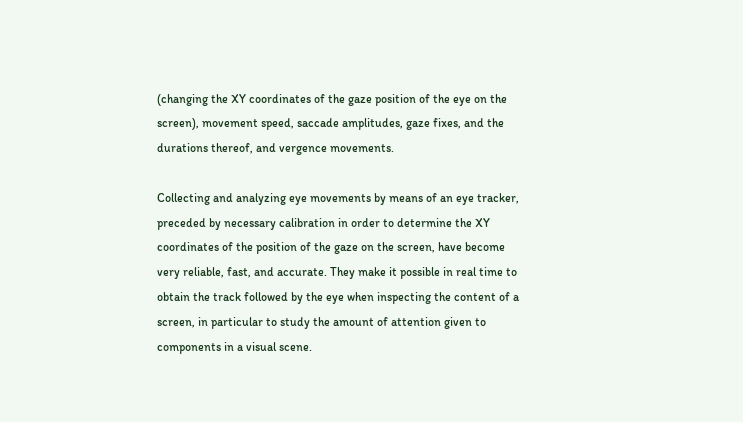(changing the XY coordinates of the gaze position of the eye on the screen), movement speed, saccade amplitudes, gaze fixes, and the durations thereof, and vergence movements.

Collecting and analyzing eye movements by means of an eye tracker, preceded by necessary calibration in order to determine the XY coordinates of the position of the gaze on the screen, have become very reliable, fast, and accurate. They make it possible in real time to obtain the track followed by the eye when inspecting the content of a screen, in particular to study the amount of attention given to components in a visual scene.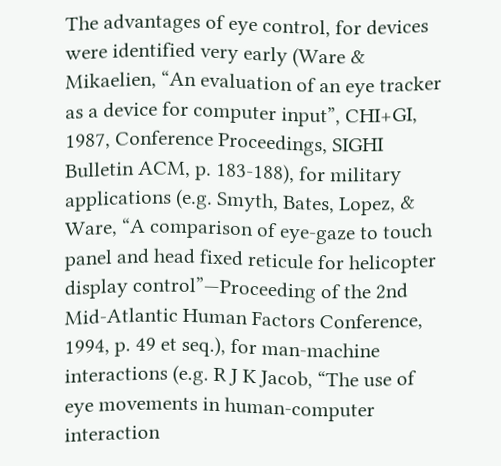The advantages of eye control, for devices were identified very early (Ware & Mikaelien, “An evaluation of an eye tracker as a device for computer input”, CHI+GI, 1987, Conference Proceedings, SIGHI Bulletin ACM, p. 183-188), for military applications (e.g. Smyth, Bates, Lopez, & Ware, “A comparison of eye-gaze to touch panel and head fixed reticule for helicopter display control”—Proceeding of the 2nd Mid-Atlantic Human Factors Conference, 1994, p. 49 et seq.), for man-machine interactions (e.g. R J K Jacob, “The use of eye movements in human-computer interaction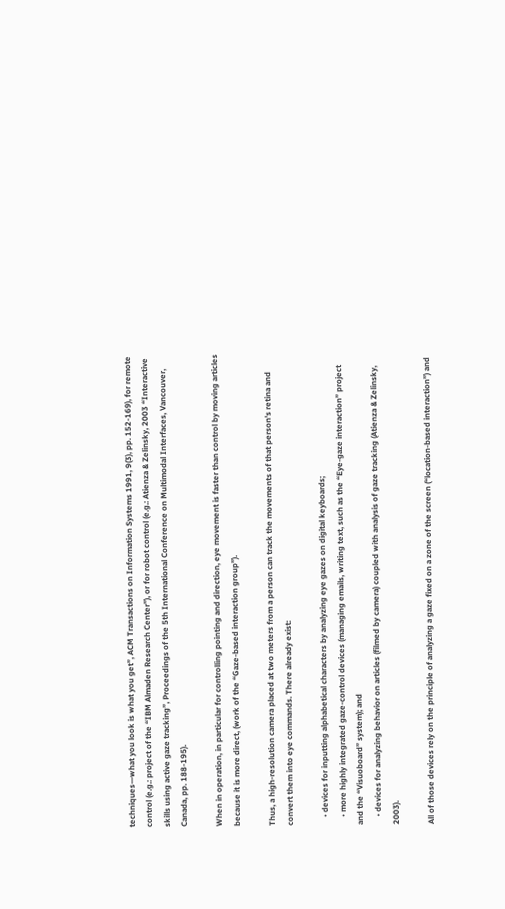techniques—what you look is what you get”, ACM Transactions on Information Systems 1991, 9(3), pp. 152-169), for remote control (e.g.: project of the “IBM Almaden Research Center”), or for robot control (e.g.: Atienza & Zelinsky, 2003 “Interactive skills using active gaze tracking”, Proceedings of the 5th International Conference on Multimodal Interfaces, Vancouver, Canada, pp. 188-195).

When in operation, in particular for controlling pointing and direction, eye movement is faster than control by moving articles because it is more direct, (work of the “Gaze-based interaction group”).

Thus, a high-resolution camera placed at two meters from a person can track the movements of that person's retina and convert them into eye commands. There already exist:

    • devices for inputting alphabetical characters by analyzing eye gazes on digital keyboards;
    • more highly integrated gaze-control devices (managing emails, writing text, such as the “Eye-gaze interaction” project and the “Visuoboard” system); and
    • devices for analyzing behavior on articles (filmed by camera) coupled with analysis of gaze tracking (Atienza & Zelinsky, 2003).

All of those devices rely on the principle of analyzing a gaze fixed on a zone of the screen (“location-based interaction”) and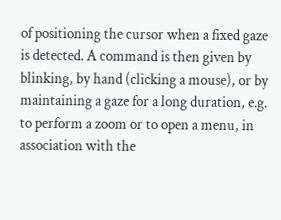of positioning the cursor when a fixed gaze is detected. A command is then given by blinking, by hand (clicking a mouse), or by maintaining a gaze for a long duration, e.g. to perform a zoom or to open a menu, in association with the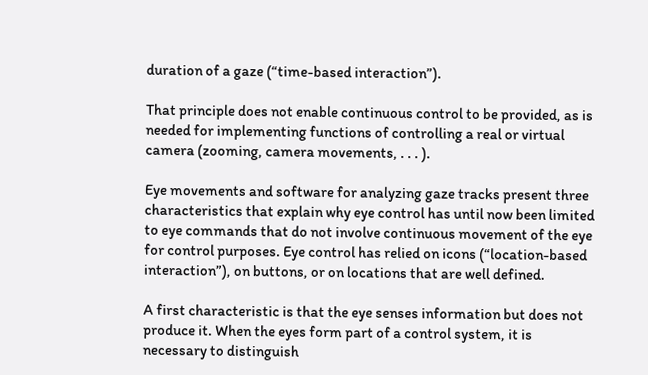duration of a gaze (“time-based interaction”).

That principle does not enable continuous control to be provided, as is needed for implementing functions of controlling a real or virtual camera (zooming, camera movements, . . . ).

Eye movements and software for analyzing gaze tracks present three characteristics that explain why eye control has until now been limited to eye commands that do not involve continuous movement of the eye for control purposes. Eye control has relied on icons (“location-based interaction”), on buttons, or on locations that are well defined.

A first characteristic is that the eye senses information but does not produce it. When the eyes form part of a control system, it is necessary to distinguish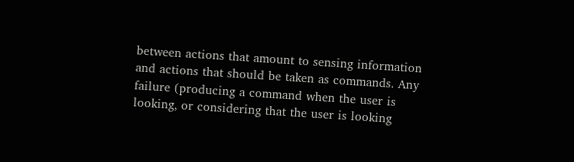between actions that amount to sensing information and actions that should be taken as commands. Any failure (producing a command when the user is looking, or considering that the user is looking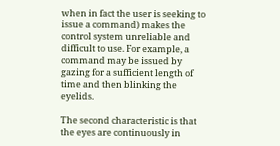when in fact the user is seeking to issue a command) makes the control system unreliable and difficult to use. For example, a command may be issued by gazing for a sufficient length of time and then blinking the eyelids.

The second characteristic is that the eyes are continuously in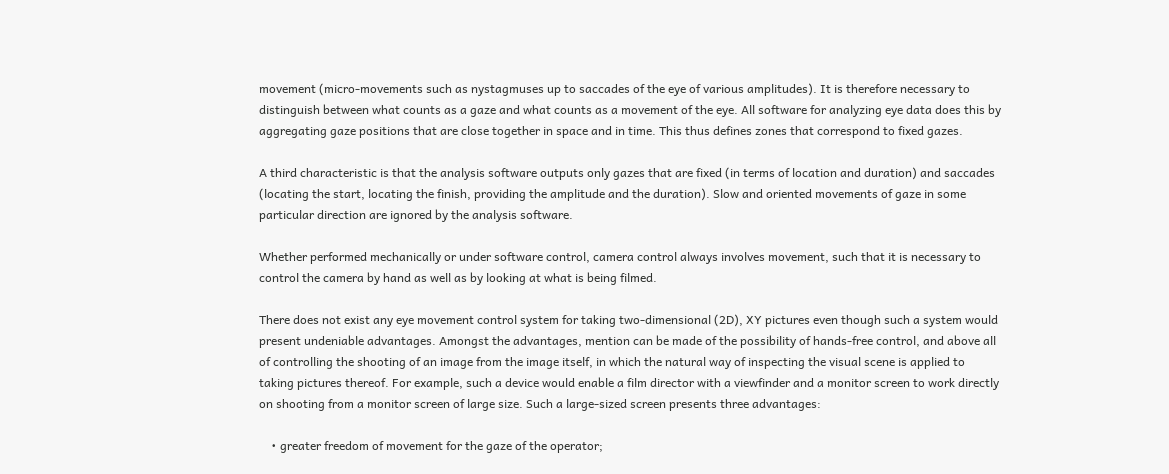movement (micro-movements such as nystagmuses up to saccades of the eye of various amplitudes). It is therefore necessary to distinguish between what counts as a gaze and what counts as a movement of the eye. All software for analyzing eye data does this by aggregating gaze positions that are close together in space and in time. This thus defines zones that correspond to fixed gazes.

A third characteristic is that the analysis software outputs only gazes that are fixed (in terms of location and duration) and saccades (locating the start, locating the finish, providing the amplitude and the duration). Slow and oriented movements of gaze in some particular direction are ignored by the analysis software.

Whether performed mechanically or under software control, camera control always involves movement, such that it is necessary to control the camera by hand as well as by looking at what is being filmed.

There does not exist any eye movement control system for taking two-dimensional (2D), XY pictures even though such a system would present undeniable advantages. Amongst the advantages, mention can be made of the possibility of hands-free control, and above all of controlling the shooting of an image from the image itself, in which the natural way of inspecting the visual scene is applied to taking pictures thereof. For example, such a device would enable a film director with a viewfinder and a monitor screen to work directly on shooting from a monitor screen of large size. Such a large-sized screen presents three advantages:

    • greater freedom of movement for the gaze of the operator;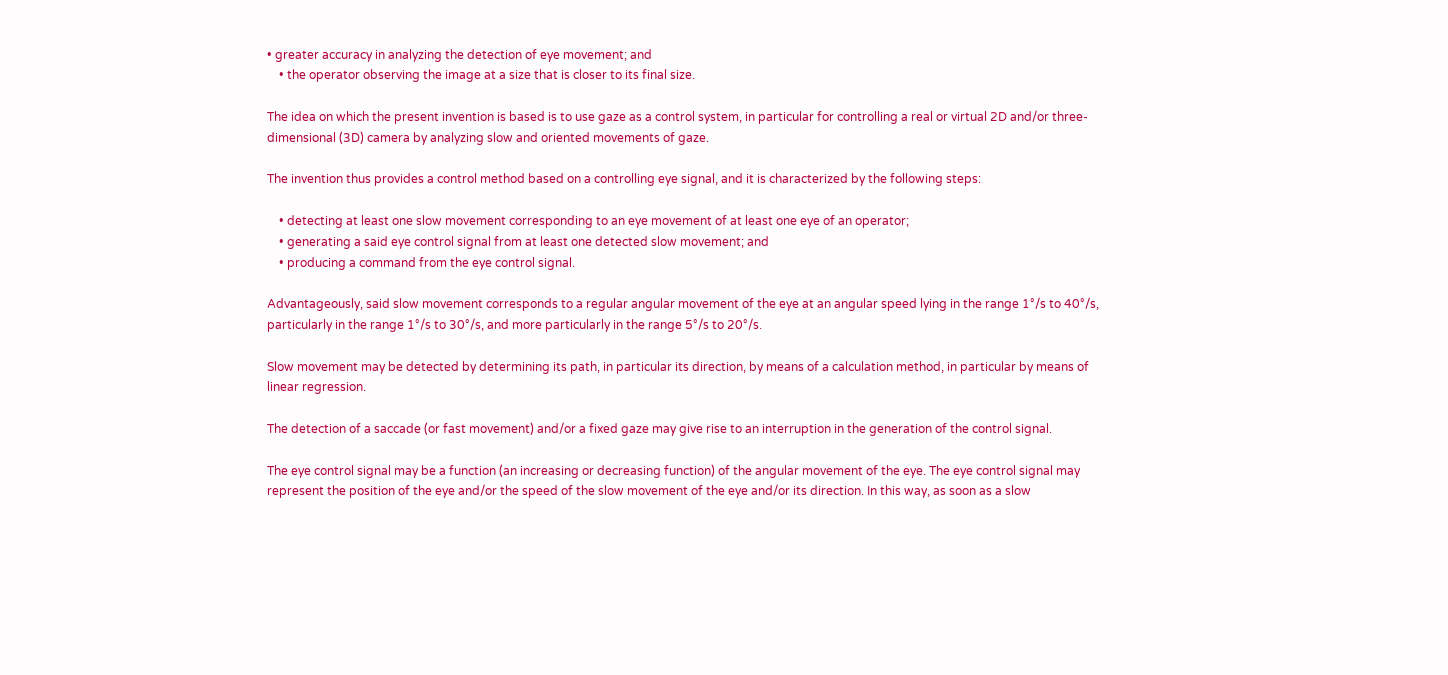• greater accuracy in analyzing the detection of eye movement; and
    • the operator observing the image at a size that is closer to its final size.

The idea on which the present invention is based is to use gaze as a control system, in particular for controlling a real or virtual 2D and/or three-dimensional (3D) camera by analyzing slow and oriented movements of gaze.

The invention thus provides a control method based on a controlling eye signal, and it is characterized by the following steps:

    • detecting at least one slow movement corresponding to an eye movement of at least one eye of an operator;
    • generating a said eye control signal from at least one detected slow movement; and
    • producing a command from the eye control signal.

Advantageously, said slow movement corresponds to a regular angular movement of the eye at an angular speed lying in the range 1°/s to 40°/s, particularly in the range 1°/s to 30°/s, and more particularly in the range 5°/s to 20°/s.

Slow movement may be detected by determining its path, in particular its direction, by means of a calculation method, in particular by means of linear regression.

The detection of a saccade (or fast movement) and/or a fixed gaze may give rise to an interruption in the generation of the control signal.

The eye control signal may be a function (an increasing or decreasing function) of the angular movement of the eye. The eye control signal may represent the position of the eye and/or the speed of the slow movement of the eye and/or its direction. In this way, as soon as a slow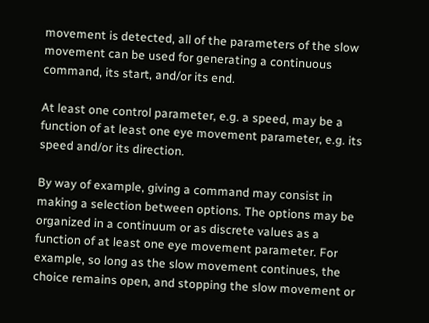movement is detected, all of the parameters of the slow movement can be used for generating a continuous command, its start, and/or its end.

At least one control parameter, e.g. a speed, may be a function of at least one eye movement parameter, e.g. its speed and/or its direction.

By way of example, giving a command may consist in making a selection between options. The options may be organized in a continuum or as discrete values as a function of at least one eye movement parameter. For example, so long as the slow movement continues, the choice remains open, and stopping the slow movement or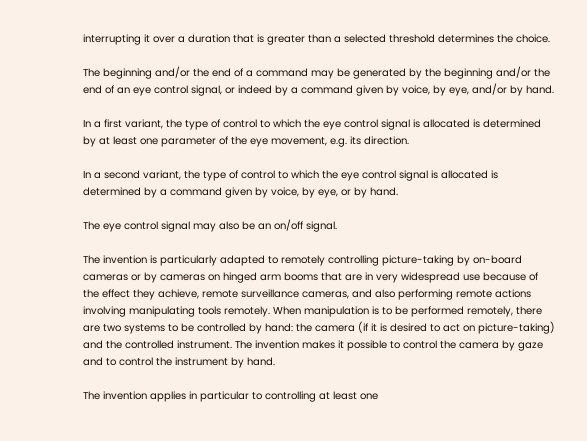interrupting it over a duration that is greater than a selected threshold determines the choice.

The beginning and/or the end of a command may be generated by the beginning and/or the end of an eye control signal, or indeed by a command given by voice, by eye, and/or by hand.

In a first variant, the type of control to which the eye control signal is allocated is determined by at least one parameter of the eye movement, e.g. its direction.

In a second variant, the type of control to which the eye control signal is allocated is determined by a command given by voice, by eye, or by hand.

The eye control signal may also be an on/off signal.

The invention is particularly adapted to remotely controlling picture-taking by on-board cameras or by cameras on hinged arm booms that are in very widespread use because of the effect they achieve, remote surveillance cameras, and also performing remote actions involving manipulating tools remotely. When manipulation is to be performed remotely, there are two systems to be controlled by hand: the camera (if it is desired to act on picture-taking) and the controlled instrument. The invention makes it possible to control the camera by gaze and to control the instrument by hand.

The invention applies in particular to controlling at least one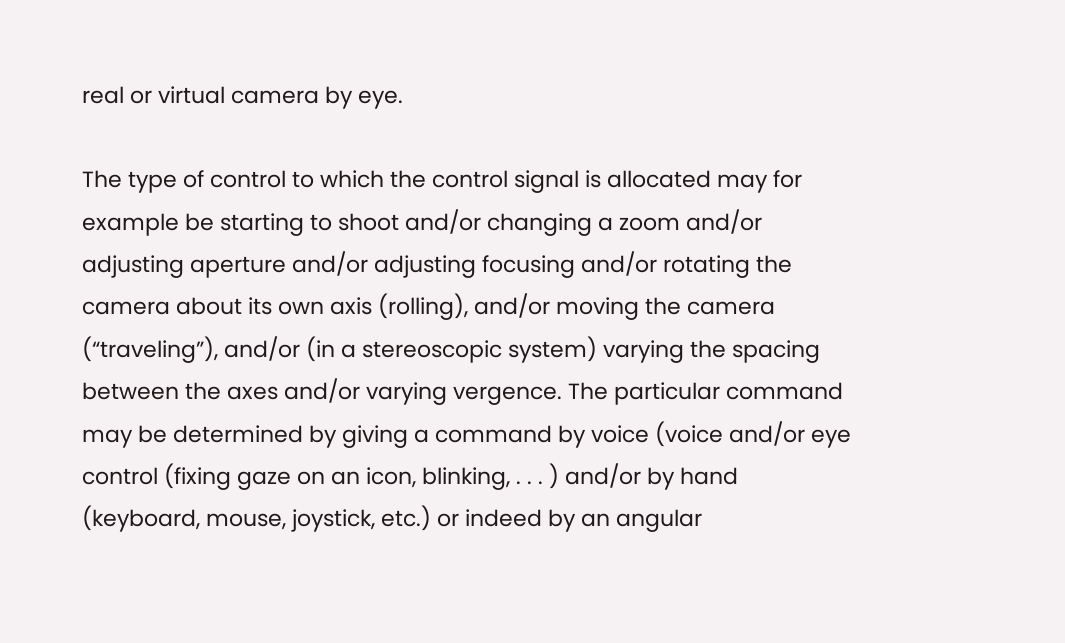real or virtual camera by eye.

The type of control to which the control signal is allocated may for example be starting to shoot and/or changing a zoom and/or adjusting aperture and/or adjusting focusing and/or rotating the camera about its own axis (rolling), and/or moving the camera (“traveling”), and/or (in a stereoscopic system) varying the spacing between the axes and/or varying vergence. The particular command may be determined by giving a command by voice (voice and/or eye control (fixing gaze on an icon, blinking, . . . ) and/or by hand (keyboard, mouse, joystick, etc.) or indeed by an angular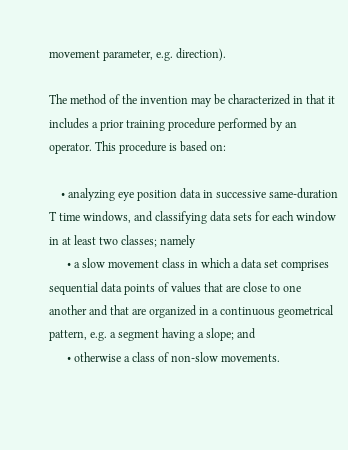movement parameter, e.g. direction).

The method of the invention may be characterized in that it includes a prior training procedure performed by an operator. This procedure is based on:

    • analyzing eye position data in successive same-duration T time windows, and classifying data sets for each window in at least two classes; namely
      • a slow movement class in which a data set comprises sequential data points of values that are close to one another and that are organized in a continuous geometrical pattern, e.g. a segment having a slope; and
      • otherwise a class of non-slow movements.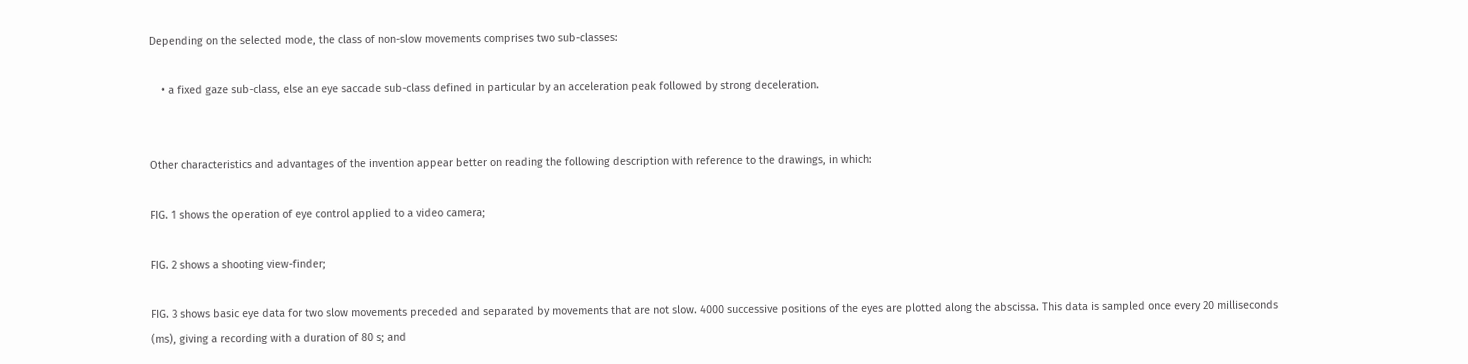Depending on the selected mode, the class of non-slow movements comprises two sub-classes:

    • a fixed gaze sub-class, else an eye saccade sub-class defined in particular by an acceleration peak followed by strong deceleration.


Other characteristics and advantages of the invention appear better on reading the following description with reference to the drawings, in which:

FIG. 1 shows the operation of eye control applied to a video camera;

FIG. 2 shows a shooting view-finder;

FIG. 3 shows basic eye data for two slow movements preceded and separated by movements that are not slow. 4000 successive positions of the eyes are plotted along the abscissa. This data is sampled once every 20 milliseconds (ms), giving a recording with a duration of 80 s; and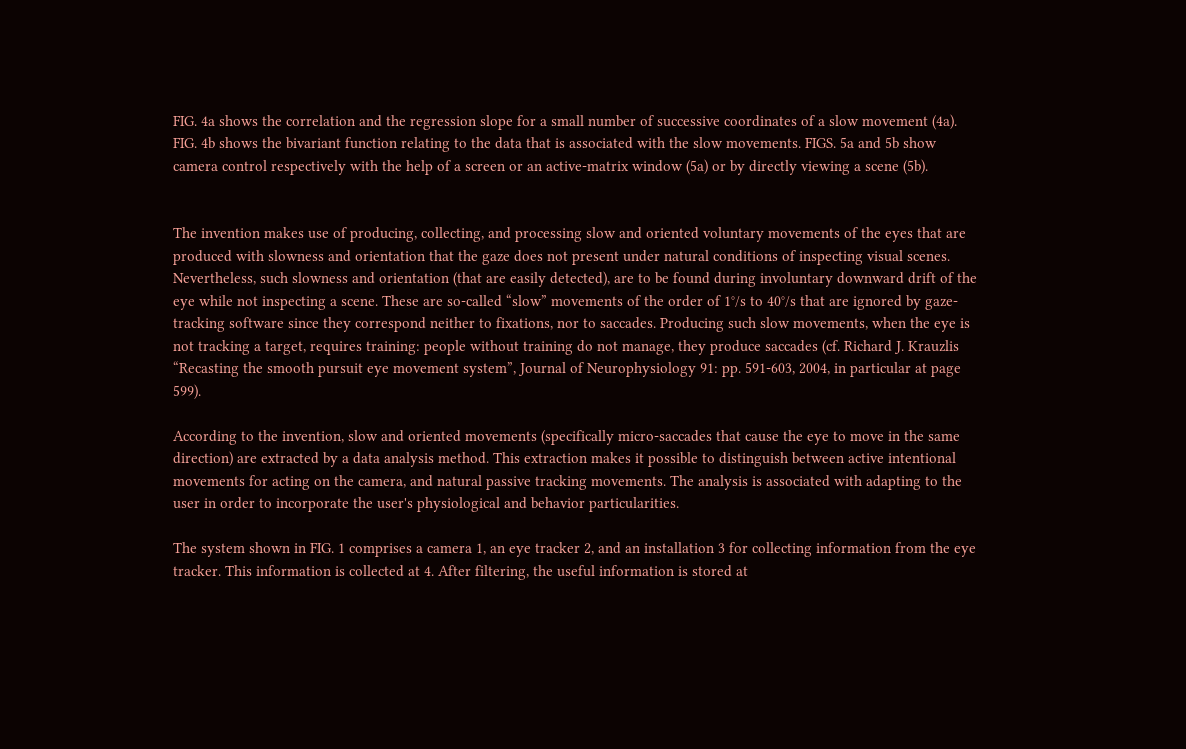FIG. 4a shows the correlation and the regression slope for a small number of successive coordinates of a slow movement (4a). FIG. 4b shows the bivariant function relating to the data that is associated with the slow movements. FIGS. 5a and 5b show camera control respectively with the help of a screen or an active-matrix window (5a) or by directly viewing a scene (5b).


The invention makes use of producing, collecting, and processing slow and oriented voluntary movements of the eyes that are produced with slowness and orientation that the gaze does not present under natural conditions of inspecting visual scenes. Nevertheless, such slowness and orientation (that are easily detected), are to be found during involuntary downward drift of the eye while not inspecting a scene. These are so-called “slow” movements of the order of 1°/s to 40°/s that are ignored by gaze-tracking software since they correspond neither to fixations, nor to saccades. Producing such slow movements, when the eye is not tracking a target, requires training: people without training do not manage, they produce saccades (cf. Richard J. Krauzlis “Recasting the smooth pursuit eye movement system”, Journal of Neurophysiology 91: pp. 591-603, 2004, in particular at page 599).

According to the invention, slow and oriented movements (specifically micro-saccades that cause the eye to move in the same direction) are extracted by a data analysis method. This extraction makes it possible to distinguish between active intentional movements for acting on the camera, and natural passive tracking movements. The analysis is associated with adapting to the user in order to incorporate the user's physiological and behavior particularities.

The system shown in FIG. 1 comprises a camera 1, an eye tracker 2, and an installation 3 for collecting information from the eye tracker. This information is collected at 4. After filtering, the useful information is stored at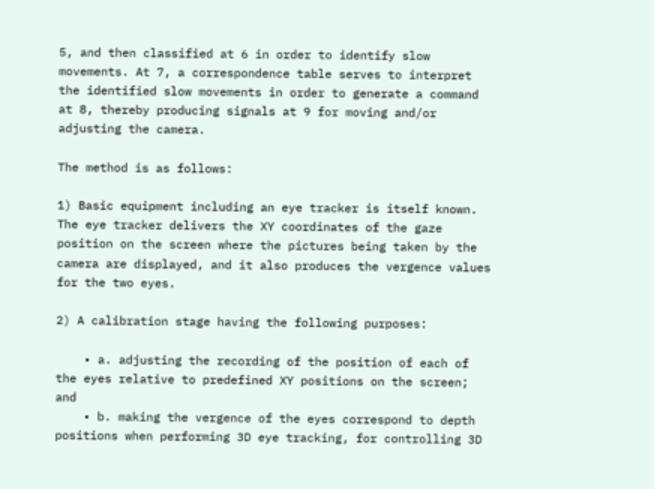5, and then classified at 6 in order to identify slow movements. At 7, a correspondence table serves to interpret the identified slow movements in order to generate a command at 8, thereby producing signals at 9 for moving and/or adjusting the camera.

The method is as follows:

1) Basic equipment including an eye tracker is itself known. The eye tracker delivers the XY coordinates of the gaze position on the screen where the pictures being taken by the camera are displayed, and it also produces the vergence values for the two eyes.

2) A calibration stage having the following purposes:

    • a. adjusting the recording of the position of each of the eyes relative to predefined XY positions on the screen; and
    • b. making the vergence of the eyes correspond to depth positions when performing 3D eye tracking, for controlling 3D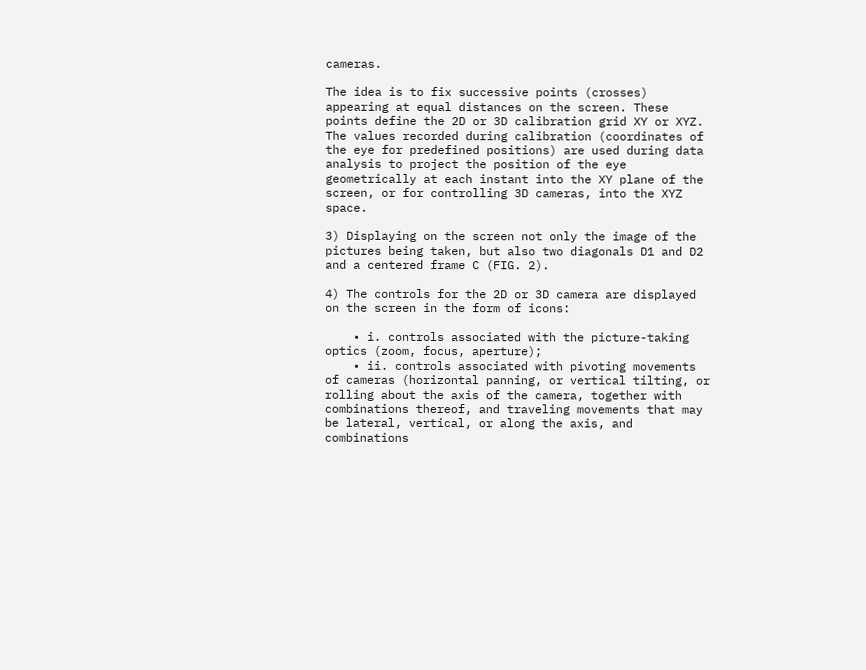cameras.

The idea is to fix successive points (crosses) appearing at equal distances on the screen. These points define the 2D or 3D calibration grid XY or XYZ. The values recorded during calibration (coordinates of the eye for predefined positions) are used during data analysis to project the position of the eye geometrically at each instant into the XY plane of the screen, or for controlling 3D cameras, into the XYZ space.

3) Displaying on the screen not only the image of the pictures being taken, but also two diagonals D1 and D2 and a centered frame C (FIG. 2).

4) The controls for the 2D or 3D camera are displayed on the screen in the form of icons:

    • i. controls associated with the picture-taking optics (zoom, focus, aperture);
    • ii. controls associated with pivoting movements of cameras (horizontal panning, or vertical tilting, or rolling about the axis of the camera, together with combinations thereof, and traveling movements that may be lateral, vertical, or along the axis, and combinations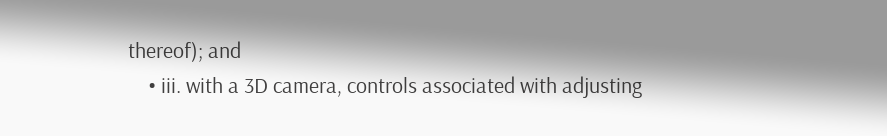thereof); and
    • iii. with a 3D camera, controls associated with adjusting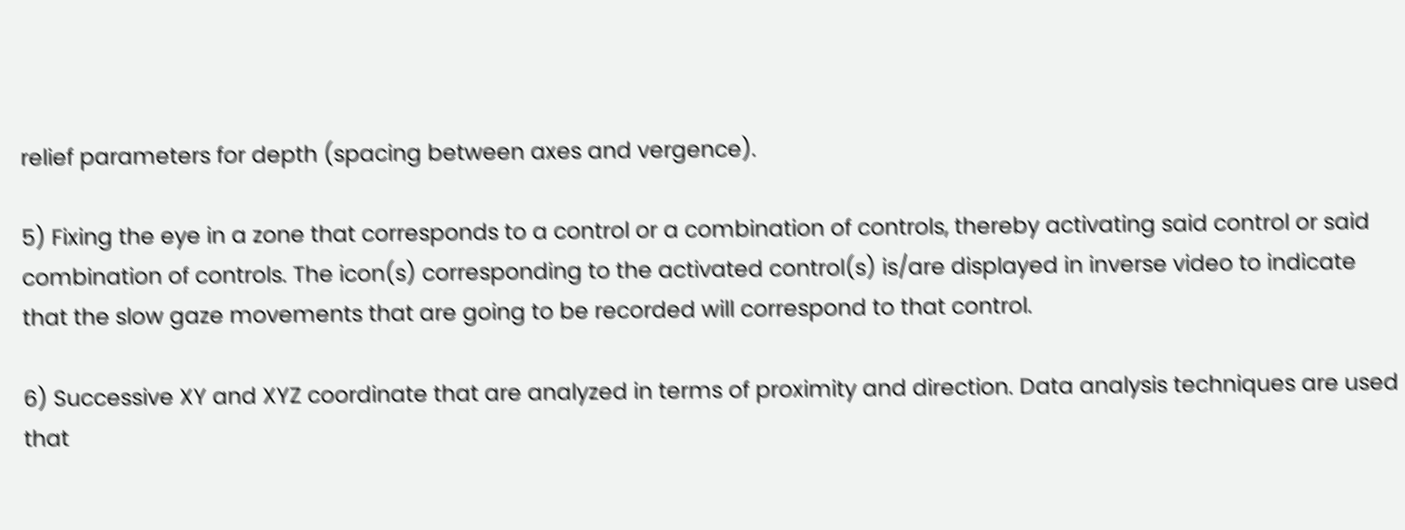relief parameters for depth (spacing between axes and vergence).

5) Fixing the eye in a zone that corresponds to a control or a combination of controls, thereby activating said control or said combination of controls. The icon(s) corresponding to the activated control(s) is/are displayed in inverse video to indicate that the slow gaze movements that are going to be recorded will correspond to that control.

6) Successive XY and XYZ coordinate that are analyzed in terms of proximity and direction. Data analysis techniques are used that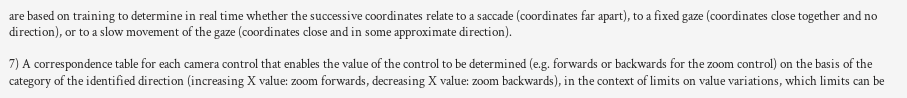are based on training to determine in real time whether the successive coordinates relate to a saccade (coordinates far apart), to a fixed gaze (coordinates close together and no direction), or to a slow movement of the gaze (coordinates close and in some approximate direction).

7) A correspondence table for each camera control that enables the value of the control to be determined (e.g. forwards or backwards for the zoom control) on the basis of the category of the identified direction (increasing X value: zoom forwards, decreasing X value: zoom backwards), in the context of limits on value variations, which limits can be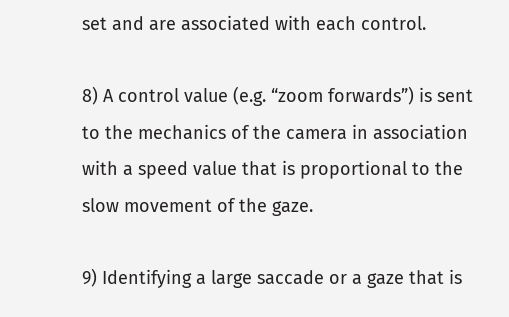set and are associated with each control.

8) A control value (e.g. “zoom forwards”) is sent to the mechanics of the camera in association with a speed value that is proportional to the slow movement of the gaze.

9) Identifying a large saccade or a gaze that is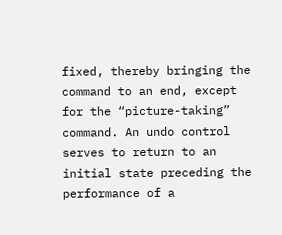fixed, thereby bringing the command to an end, except for the “picture-taking” command. An undo control serves to return to an initial state preceding the performance of a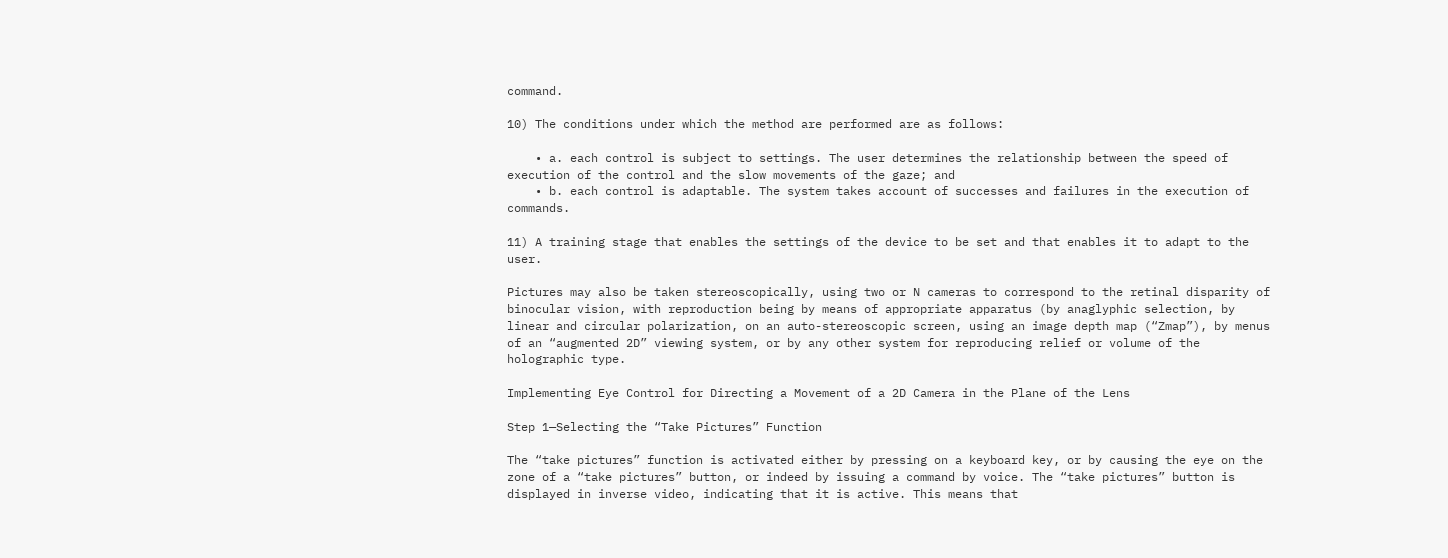command.

10) The conditions under which the method are performed are as follows:

    • a. each control is subject to settings. The user determines the relationship between the speed of execution of the control and the slow movements of the gaze; and
    • b. each control is adaptable. The system takes account of successes and failures in the execution of commands.

11) A training stage that enables the settings of the device to be set and that enables it to adapt to the user.

Pictures may also be taken stereoscopically, using two or N cameras to correspond to the retinal disparity of binocular vision, with reproduction being by means of appropriate apparatus (by anaglyphic selection, by linear and circular polarization, on an auto-stereoscopic screen, using an image depth map (“Zmap”), by menus of an “augmented 2D” viewing system, or by any other system for reproducing relief or volume of the holographic type.

Implementing Eye Control for Directing a Movement of a 2D Camera in the Plane of the Lens

Step 1—Selecting the “Take Pictures” Function

The “take pictures” function is activated either by pressing on a keyboard key, or by causing the eye on the zone of a “take pictures” button, or indeed by issuing a command by voice. The “take pictures” button is displayed in inverse video, indicating that it is active. This means that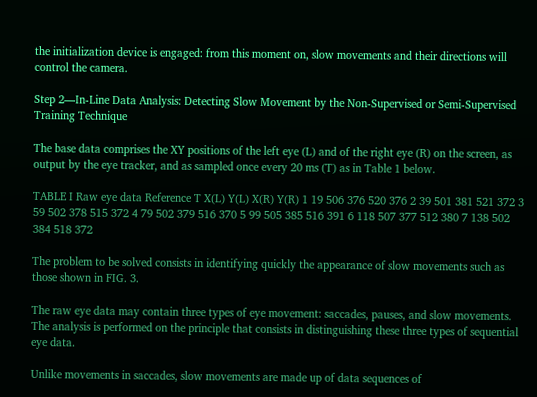the initialization device is engaged: from this moment on, slow movements and their directions will control the camera.

Step 2—In-Line Data Analysis: Detecting Slow Movement by the Non-Supervised or Semi-Supervised Training Technique

The base data comprises the XY positions of the left eye (L) and of the right eye (R) on the screen, as output by the eye tracker, and as sampled once every 20 ms (T) as in Table 1 below.

TABLE I Raw eye data Reference T X(L) Y(L) X(R) Y(R) 1 19 506 376 520 376 2 39 501 381 521 372 3 59 502 378 515 372 4 79 502 379 516 370 5 99 505 385 516 391 6 118 507 377 512 380 7 138 502 384 518 372

The problem to be solved consists in identifying quickly the appearance of slow movements such as those shown in FIG. 3.

The raw eye data may contain three types of eye movement: saccades, pauses, and slow movements. The analysis is performed on the principle that consists in distinguishing these three types of sequential eye data.

Unlike movements in saccades, slow movements are made up of data sequences of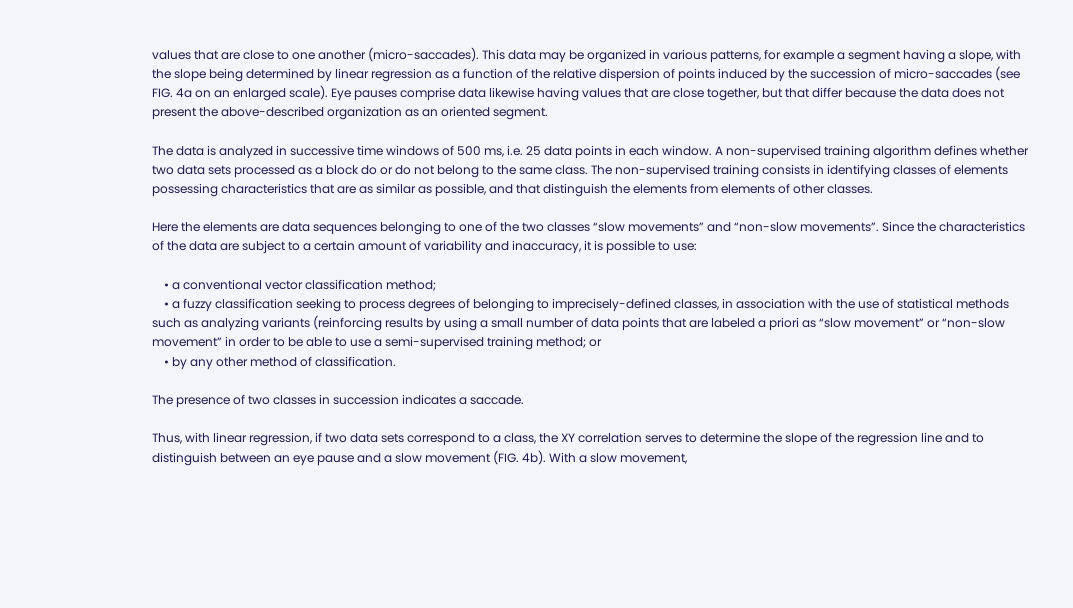values that are close to one another (micro-saccades). This data may be organized in various patterns, for example a segment having a slope, with the slope being determined by linear regression as a function of the relative dispersion of points induced by the succession of micro-saccades (see FIG. 4a on an enlarged scale). Eye pauses comprise data likewise having values that are close together, but that differ because the data does not present the above-described organization as an oriented segment.

The data is analyzed in successive time windows of 500 ms, i.e. 25 data points in each window. A non-supervised training algorithm defines whether two data sets processed as a block do or do not belong to the same class. The non-supervised training consists in identifying classes of elements possessing characteristics that are as similar as possible, and that distinguish the elements from elements of other classes.

Here the elements are data sequences belonging to one of the two classes “slow movements” and “non-slow movements”. Since the characteristics of the data are subject to a certain amount of variability and inaccuracy, it is possible to use:

    • a conventional vector classification method;
    • a fuzzy classification seeking to process degrees of belonging to imprecisely-defined classes, in association with the use of statistical methods such as analyzing variants (reinforcing results by using a small number of data points that are labeled a priori as “slow movement” or “non-slow movement” in order to be able to use a semi-supervised training method; or
    • by any other method of classification.

The presence of two classes in succession indicates a saccade.

Thus, with linear regression, if two data sets correspond to a class, the XY correlation serves to determine the slope of the regression line and to distinguish between an eye pause and a slow movement (FIG. 4b). With a slow movement,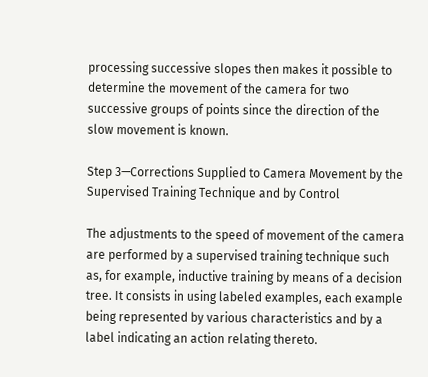processing successive slopes then makes it possible to determine the movement of the camera for two successive groups of points since the direction of the slow movement is known.

Step 3—Corrections Supplied to Camera Movement by the Supervised Training Technique and by Control

The adjustments to the speed of movement of the camera are performed by a supervised training technique such as, for example, inductive training by means of a decision tree. It consists in using labeled examples, each example being represented by various characteristics and by a label indicating an action relating thereto.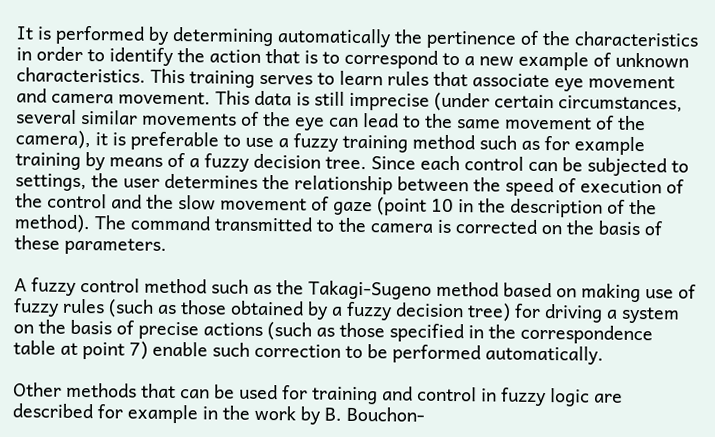It is performed by determining automatically the pertinence of the characteristics in order to identify the action that is to correspond to a new example of unknown characteristics. This training serves to learn rules that associate eye movement and camera movement. This data is still imprecise (under certain circumstances, several similar movements of the eye can lead to the same movement of the camera), it is preferable to use a fuzzy training method such as for example training by means of a fuzzy decision tree. Since each control can be subjected to settings, the user determines the relationship between the speed of execution of the control and the slow movement of gaze (point 10 in the description of the method). The command transmitted to the camera is corrected on the basis of these parameters.

A fuzzy control method such as the Takagi-Sugeno method based on making use of fuzzy rules (such as those obtained by a fuzzy decision tree) for driving a system on the basis of precise actions (such as those specified in the correspondence table at point 7) enable such correction to be performed automatically.

Other methods that can be used for training and control in fuzzy logic are described for example in the work by B. Bouchon-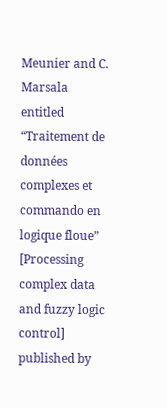Meunier and C. Marsala entitled “Traitement de données complexes et commando en logique floue” [Processing complex data and fuzzy logic control] published by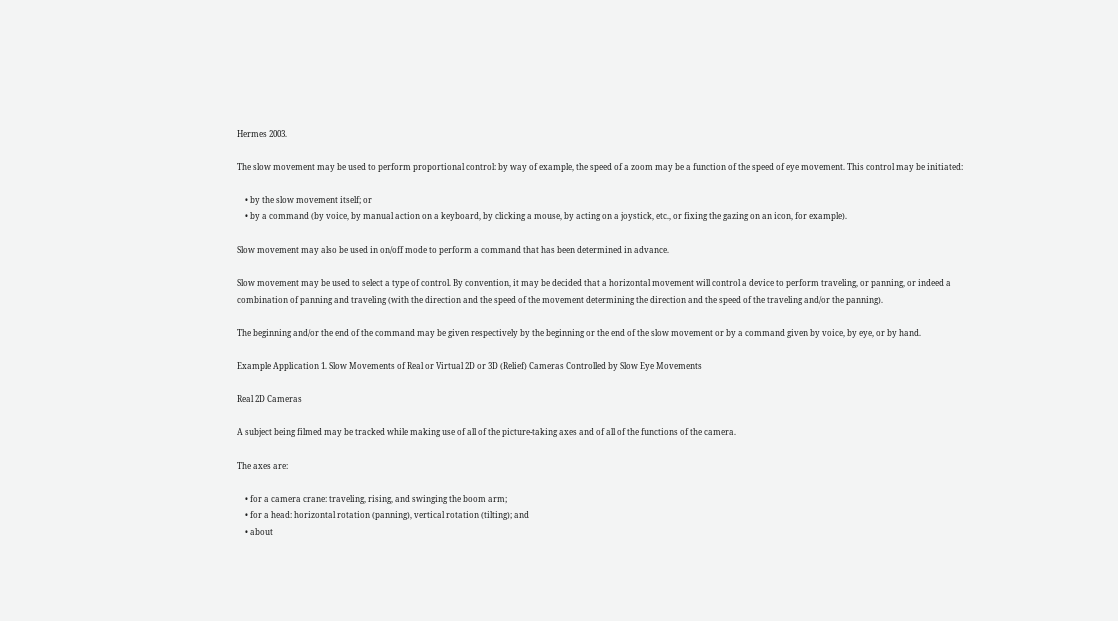Hermes 2003.

The slow movement may be used to perform proportional control: by way of example, the speed of a zoom may be a function of the speed of eye movement. This control may be initiated:

    • by the slow movement itself; or
    • by a command (by voice, by manual action on a keyboard, by clicking a mouse, by acting on a joystick, etc., or fixing the gazing on an icon, for example).

Slow movement may also be used in on/off mode to perform a command that has been determined in advance.

Slow movement may be used to select a type of control. By convention, it may be decided that a horizontal movement will control a device to perform traveling, or panning, or indeed a combination of panning and traveling (with the direction and the speed of the movement determining the direction and the speed of the traveling and/or the panning).

The beginning and/or the end of the command may be given respectively by the beginning or the end of the slow movement or by a command given by voice, by eye, or by hand.

Example Application 1. Slow Movements of Real or Virtual 2D or 3D (Relief) Cameras Controlled by Slow Eye Movements

Real 2D Cameras

A subject being filmed may be tracked while making use of all of the picture-taking axes and of all of the functions of the camera.

The axes are:

    • for a camera crane: traveling, rising, and swinging the boom arm;
    • for a head: horizontal rotation (panning), vertical rotation (tilting); and
    • about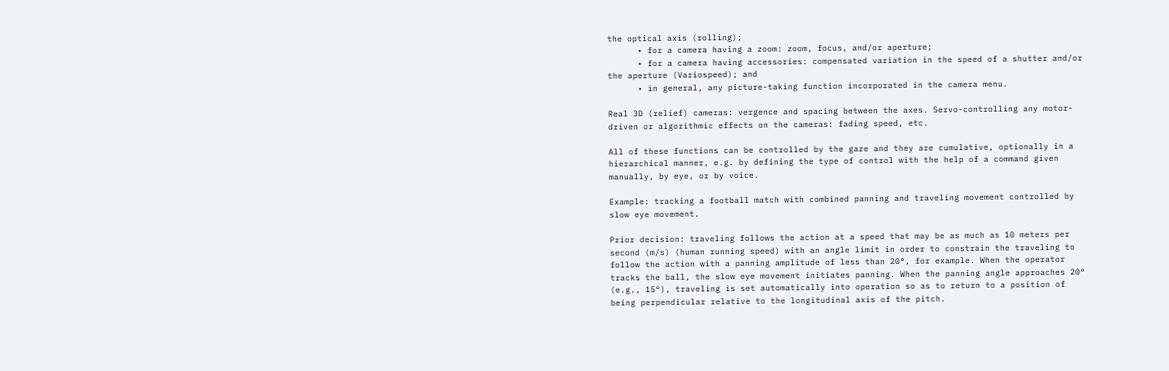the optical axis (rolling);
      • for a camera having a zoom: zoom, focus, and/or aperture;
      • for a camera having accessories: compensated variation in the speed of a shutter and/or the aperture (Variospeed); and
      • in general, any picture-taking function incorporated in the camera menu.

Real 3D (relief) cameras: vergence and spacing between the axes. Servo-controlling any motor-driven or algorithmic effects on the cameras: fading speed, etc.

All of these functions can be controlled by the gaze and they are cumulative, optionally in a hierarchical manner, e.g. by defining the type of control with the help of a command given manually, by eye, or by voice.

Example: tracking a football match with combined panning and traveling movement controlled by slow eye movement.

Prior decision: traveling follows the action at a speed that may be as much as 10 meters per second (m/s) (human running speed) with an angle limit in order to constrain the traveling to follow the action with a panning amplitude of less than 20°, for example. When the operator tracks the ball, the slow eye movement initiates panning. When the panning angle approaches 20° (e.g., 15°), traveling is set automatically into operation so as to return to a position of being perpendicular relative to the longitudinal axis of the pitch.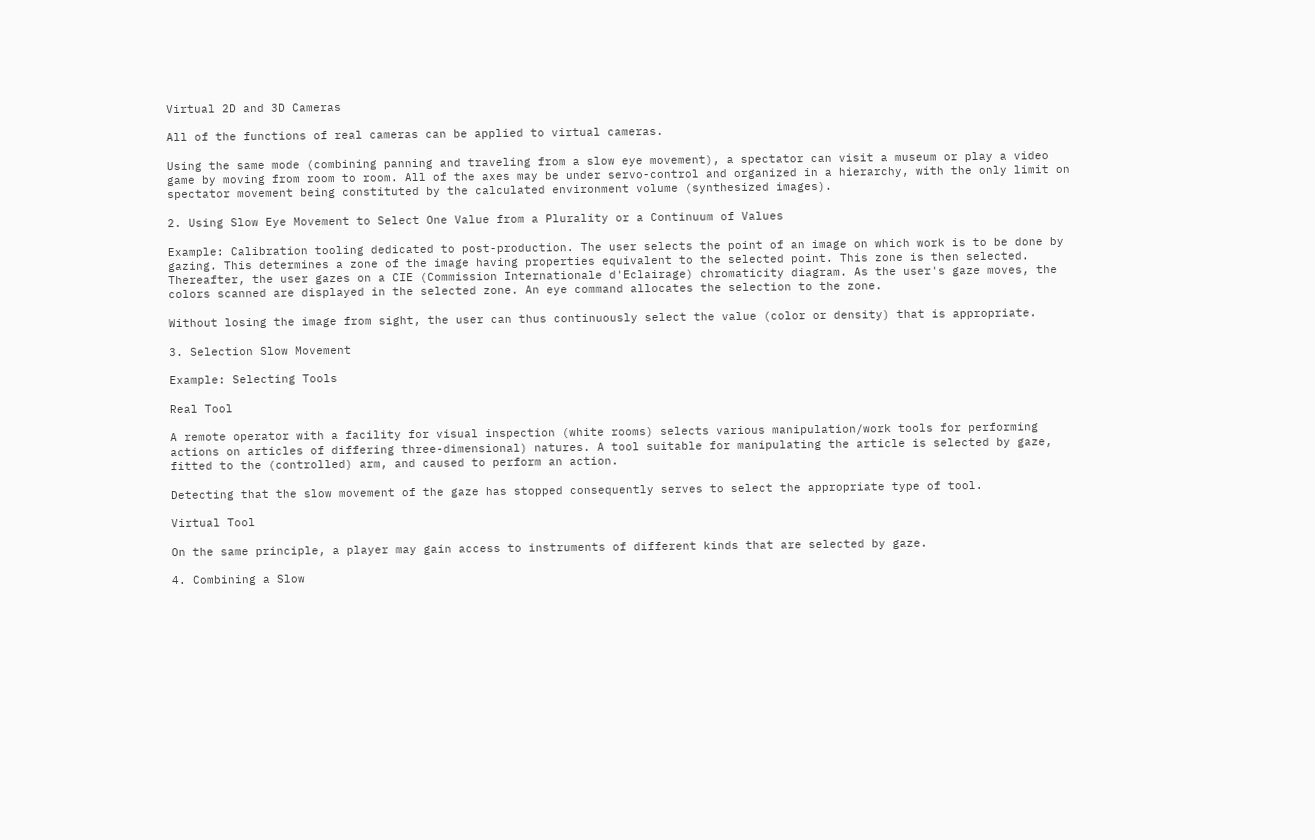Virtual 2D and 3D Cameras

All of the functions of real cameras can be applied to virtual cameras.

Using the same mode (combining panning and traveling from a slow eye movement), a spectator can visit a museum or play a video game by moving from room to room. All of the axes may be under servo-control and organized in a hierarchy, with the only limit on spectator movement being constituted by the calculated environment volume (synthesized images).

2. Using Slow Eye Movement to Select One Value from a Plurality or a Continuum of Values

Example: Calibration tooling dedicated to post-production. The user selects the point of an image on which work is to be done by gazing. This determines a zone of the image having properties equivalent to the selected point. This zone is then selected. Thereafter, the user gazes on a CIE (Commission Internationale d'Eclairage) chromaticity diagram. As the user's gaze moves, the colors scanned are displayed in the selected zone. An eye command allocates the selection to the zone.

Without losing the image from sight, the user can thus continuously select the value (color or density) that is appropriate.

3. Selection Slow Movement

Example: Selecting Tools

Real Tool

A remote operator with a facility for visual inspection (white rooms) selects various manipulation/work tools for performing actions on articles of differing three-dimensional) natures. A tool suitable for manipulating the article is selected by gaze, fitted to the (controlled) arm, and caused to perform an action.

Detecting that the slow movement of the gaze has stopped consequently serves to select the appropriate type of tool.

Virtual Tool

On the same principle, a player may gain access to instruments of different kinds that are selected by gaze.

4. Combining a Slow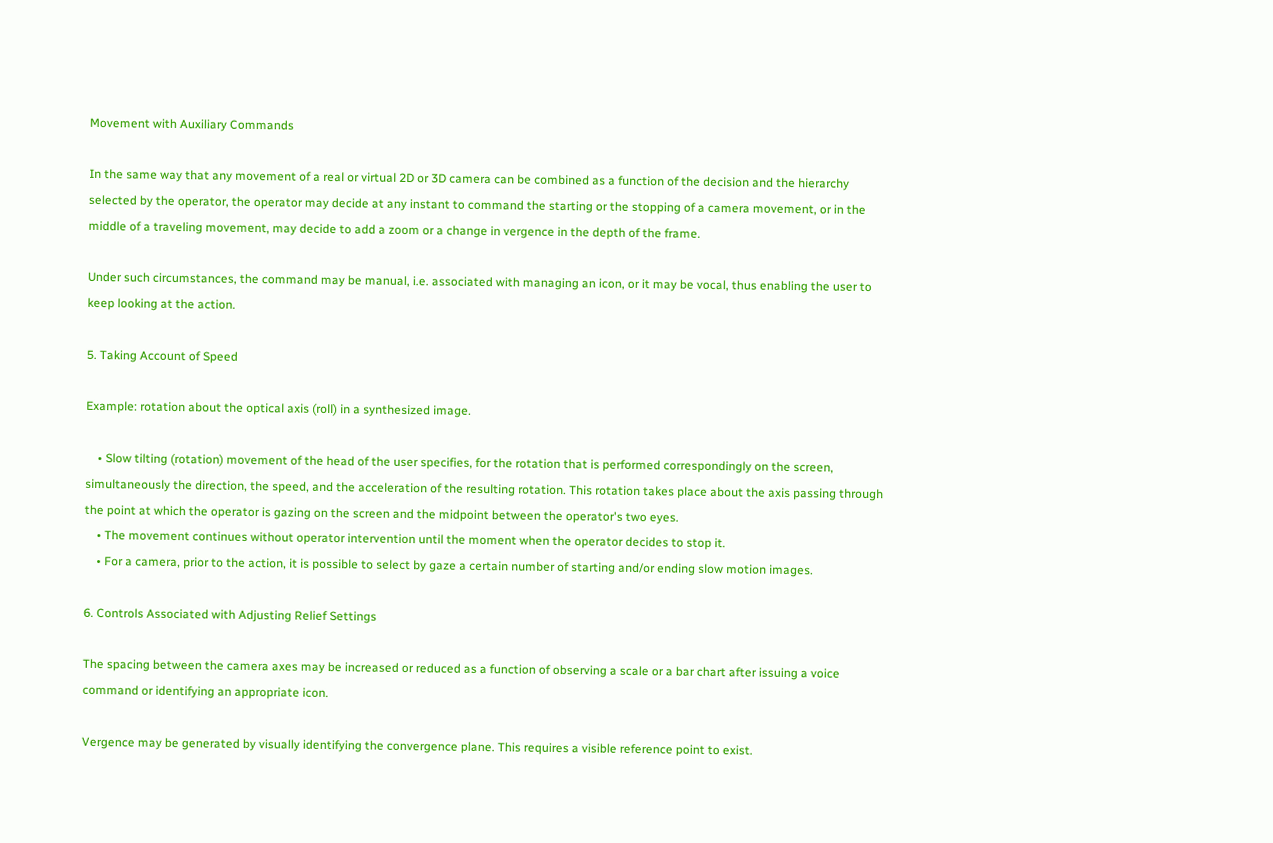Movement with Auxiliary Commands

In the same way that any movement of a real or virtual 2D or 3D camera can be combined as a function of the decision and the hierarchy selected by the operator, the operator may decide at any instant to command the starting or the stopping of a camera movement, or in the middle of a traveling movement, may decide to add a zoom or a change in vergence in the depth of the frame.

Under such circumstances, the command may be manual, i.e. associated with managing an icon, or it may be vocal, thus enabling the user to keep looking at the action.

5. Taking Account of Speed

Example: rotation about the optical axis (roll) in a synthesized image.

    • Slow tilting (rotation) movement of the head of the user specifies, for the rotation that is performed correspondingly on the screen, simultaneously the direction, the speed, and the acceleration of the resulting rotation. This rotation takes place about the axis passing through the point at which the operator is gazing on the screen and the midpoint between the operator's two eyes.
    • The movement continues without operator intervention until the moment when the operator decides to stop it.
    • For a camera, prior to the action, it is possible to select by gaze a certain number of starting and/or ending slow motion images.

6. Controls Associated with Adjusting Relief Settings

The spacing between the camera axes may be increased or reduced as a function of observing a scale or a bar chart after issuing a voice command or identifying an appropriate icon.

Vergence may be generated by visually identifying the convergence plane. This requires a visible reference point to exist.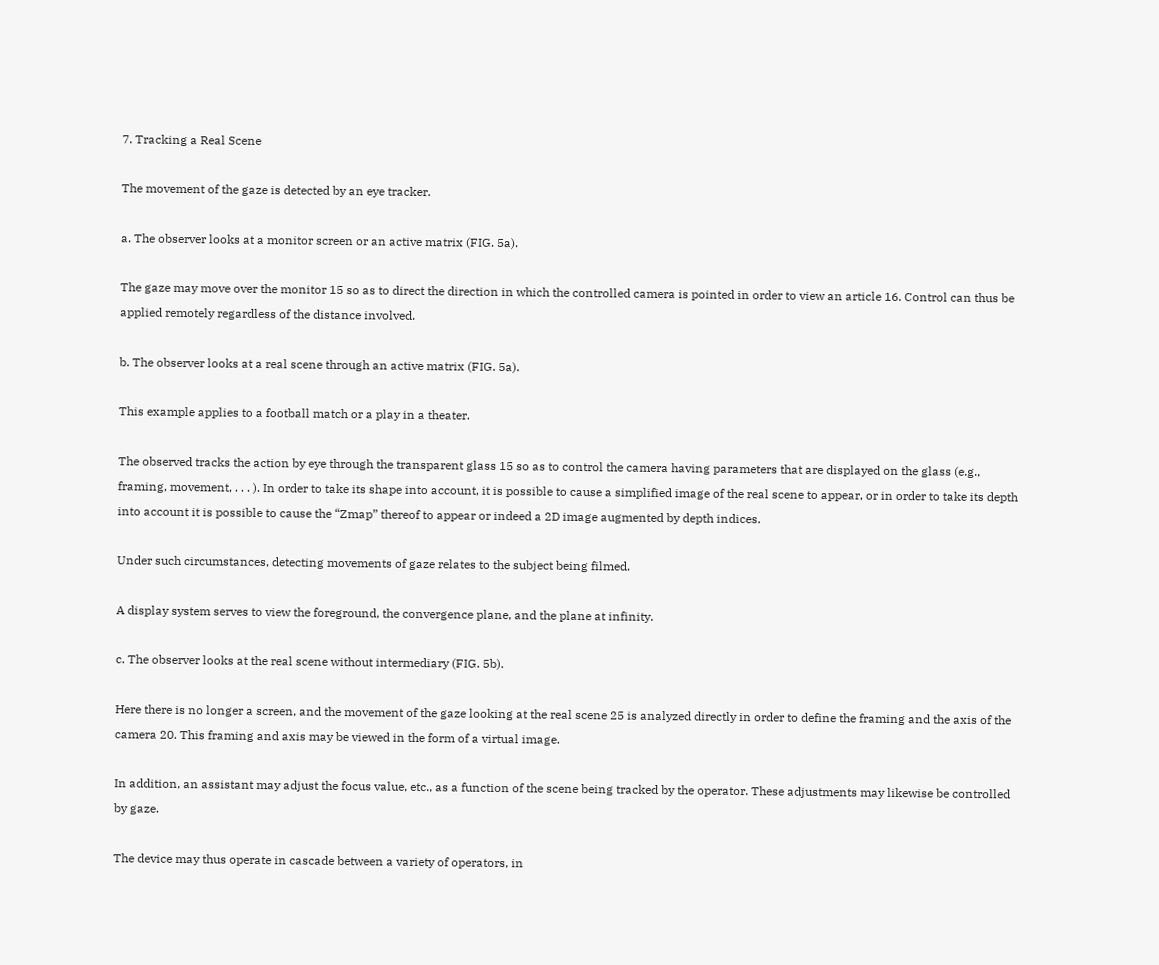7. Tracking a Real Scene

The movement of the gaze is detected by an eye tracker.

a. The observer looks at a monitor screen or an active matrix (FIG. 5a).

The gaze may move over the monitor 15 so as to direct the direction in which the controlled camera is pointed in order to view an article 16. Control can thus be applied remotely regardless of the distance involved.

b. The observer looks at a real scene through an active matrix (FIG. 5a).

This example applies to a football match or a play in a theater.

The observed tracks the action by eye through the transparent glass 15 so as to control the camera having parameters that are displayed on the glass (e.g., framing, movement, . . . ). In order to take its shape into account, it is possible to cause a simplified image of the real scene to appear, or in order to take its depth into account it is possible to cause the “Zmap” thereof to appear or indeed a 2D image augmented by depth indices.

Under such circumstances, detecting movements of gaze relates to the subject being filmed.

A display system serves to view the foreground, the convergence plane, and the plane at infinity.

c. The observer looks at the real scene without intermediary (FIG. 5b).

Here there is no longer a screen, and the movement of the gaze looking at the real scene 25 is analyzed directly in order to define the framing and the axis of the camera 20. This framing and axis may be viewed in the form of a virtual image.

In addition, an assistant may adjust the focus value, etc., as a function of the scene being tracked by the operator. These adjustments may likewise be controlled by gaze.

The device may thus operate in cascade between a variety of operators, in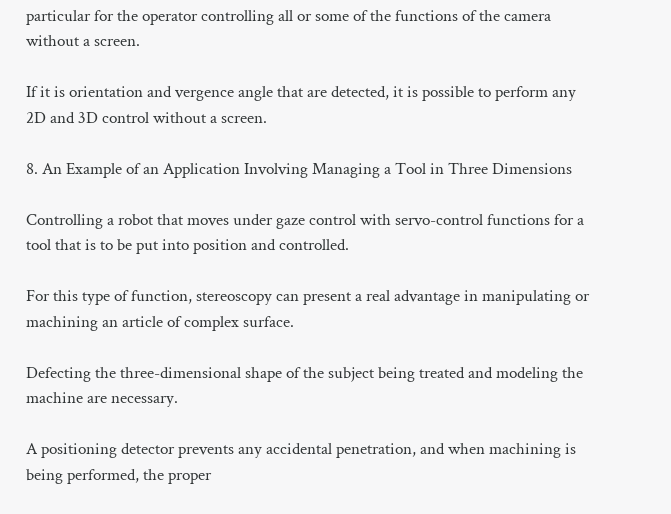particular for the operator controlling all or some of the functions of the camera without a screen.

If it is orientation and vergence angle that are detected, it is possible to perform any 2D and 3D control without a screen.

8. An Example of an Application Involving Managing a Tool in Three Dimensions

Controlling a robot that moves under gaze control with servo-control functions for a tool that is to be put into position and controlled.

For this type of function, stereoscopy can present a real advantage in manipulating or machining an article of complex surface.

Defecting the three-dimensional shape of the subject being treated and modeling the machine are necessary.

A positioning detector prevents any accidental penetration, and when machining is being performed, the proper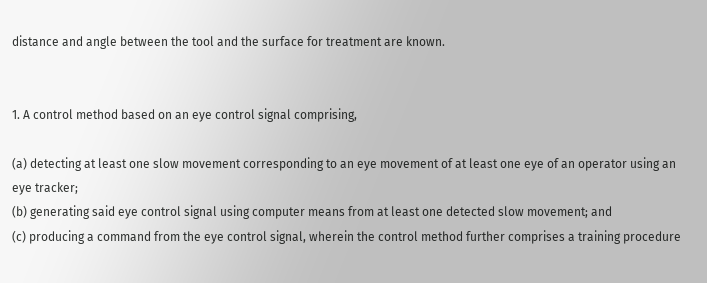distance and angle between the tool and the surface for treatment are known.


1. A control method based on an eye control signal comprising,

(a) detecting at least one slow movement corresponding to an eye movement of at least one eye of an operator using an eye tracker;
(b) generating said eye control signal using computer means from at least one detected slow movement; and
(c) producing a command from the eye control signal, wherein the control method further comprises a training procedure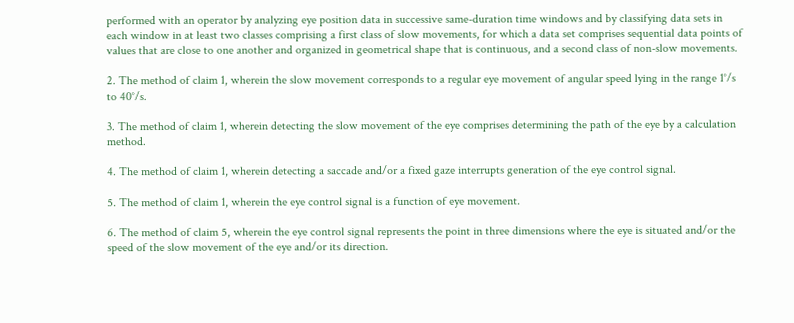performed with an operator by analyzing eye position data in successive same-duration time windows and by classifying data sets in each window in at least two classes comprising a first class of slow movements, for which a data set comprises sequential data points of values that are close to one another and organized in geometrical shape that is continuous, and a second class of non-slow movements.

2. The method of claim 1, wherein the slow movement corresponds to a regular eye movement of angular speed lying in the range 1°/s to 40°/s.

3. The method of claim 1, wherein detecting the slow movement of the eye comprises determining the path of the eye by a calculation method.

4. The method of claim 1, wherein detecting a saccade and/or a fixed gaze interrupts generation of the eye control signal.

5. The method of claim 1, wherein the eye control signal is a function of eye movement.

6. The method of claim 5, wherein the eye control signal represents the point in three dimensions where the eye is situated and/or the speed of the slow movement of the eye and/or its direction.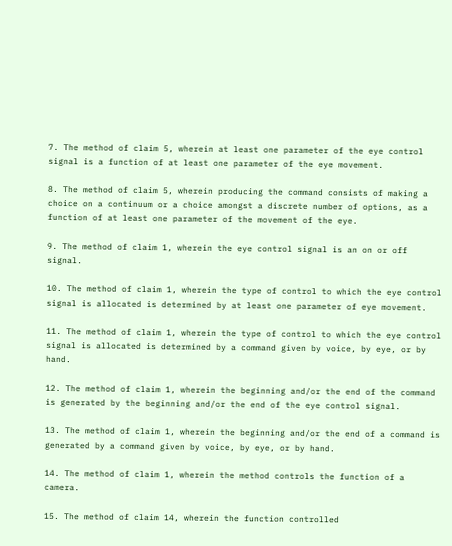7. The method of claim 5, wherein at least one parameter of the eye control signal is a function of at least one parameter of the eye movement.

8. The method of claim 5, wherein producing the command consists of making a choice on a continuum or a choice amongst a discrete number of options, as a function of at least one parameter of the movement of the eye.

9. The method of claim 1, wherein the eye control signal is an on or off signal.

10. The method of claim 1, wherein the type of control to which the eye control signal is allocated is determined by at least one parameter of eye movement.

11. The method of claim 1, wherein the type of control to which the eye control signal is allocated is determined by a command given by voice, by eye, or by hand.

12. The method of claim 1, wherein the beginning and/or the end of the command is generated by the beginning and/or the end of the eye control signal.

13. The method of claim 1, wherein the beginning and/or the end of a command is generated by a command given by voice, by eye, or by hand.

14. The method of claim 1, wherein the method controls the function of a camera.

15. The method of claim 14, wherein the function controlled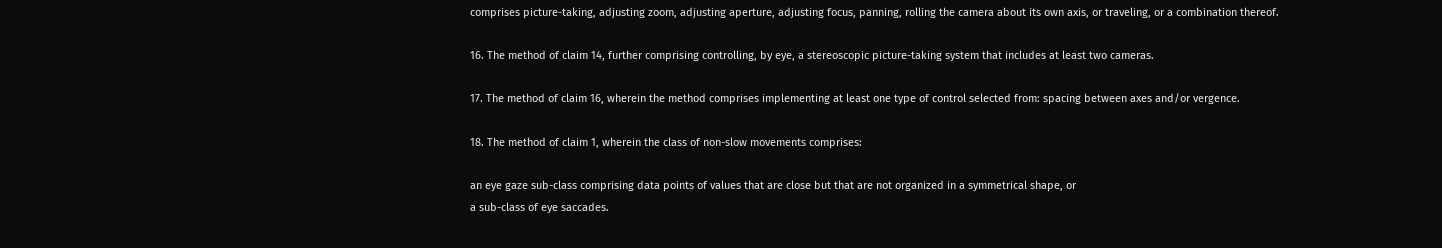comprises picture-taking, adjusting zoom, adjusting aperture, adjusting focus, panning, rolling the camera about its own axis, or traveling, or a combination thereof.

16. The method of claim 14, further comprising controlling, by eye, a stereoscopic picture-taking system that includes at least two cameras.

17. The method of claim 16, wherein the method comprises implementing at least one type of control selected from: spacing between axes and/or vergence.

18. The method of claim 1, wherein the class of non-slow movements comprises:

an eye gaze sub-class comprising data points of values that are close but that are not organized in a symmetrical shape, or
a sub-class of eye saccades.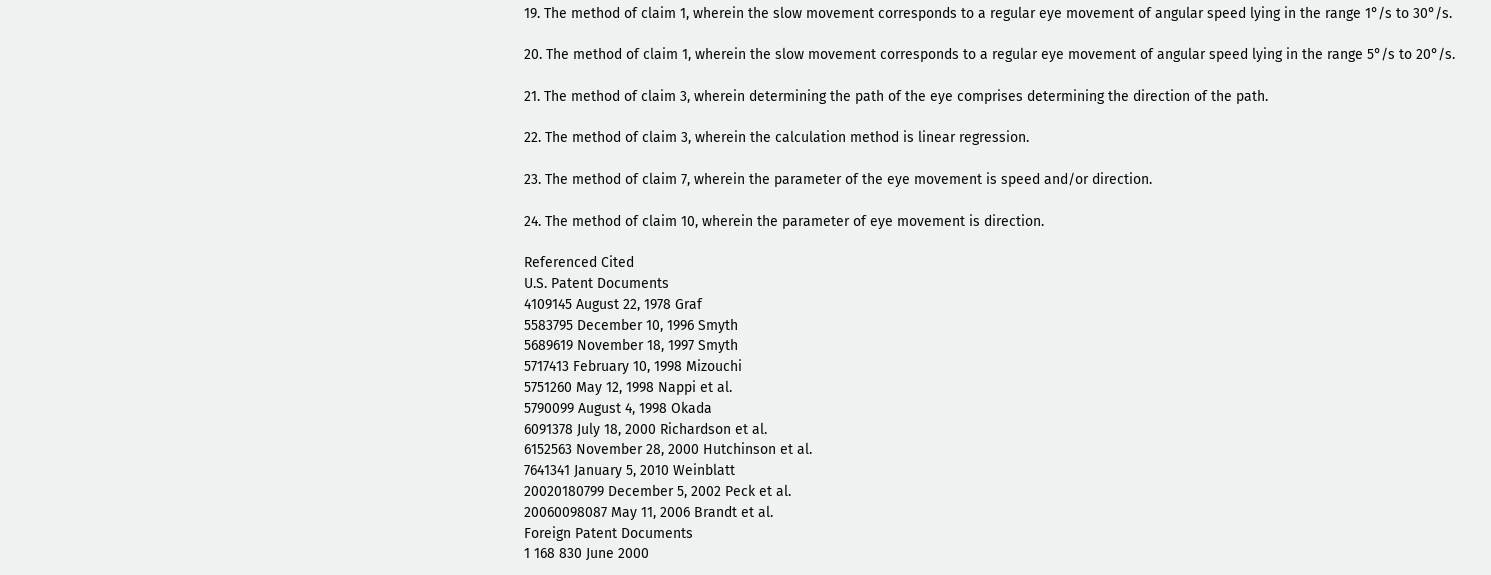19. The method of claim 1, wherein the slow movement corresponds to a regular eye movement of angular speed lying in the range 1°/s to 30°/s.

20. The method of claim 1, wherein the slow movement corresponds to a regular eye movement of angular speed lying in the range 5°/s to 20°/s.

21. The method of claim 3, wherein determining the path of the eye comprises determining the direction of the path.

22. The method of claim 3, wherein the calculation method is linear regression.

23. The method of claim 7, wherein the parameter of the eye movement is speed and/or direction.

24. The method of claim 10, wherein the parameter of eye movement is direction.

Referenced Cited
U.S. Patent Documents
4109145 August 22, 1978 Graf
5583795 December 10, 1996 Smyth
5689619 November 18, 1997 Smyth
5717413 February 10, 1998 Mizouchi
5751260 May 12, 1998 Nappi et al.
5790099 August 4, 1998 Okada
6091378 July 18, 2000 Richardson et al.
6152563 November 28, 2000 Hutchinson et al.
7641341 January 5, 2010 Weinblatt
20020180799 December 5, 2002 Peck et al.
20060098087 May 11, 2006 Brandt et al.
Foreign Patent Documents
1 168 830 June 2000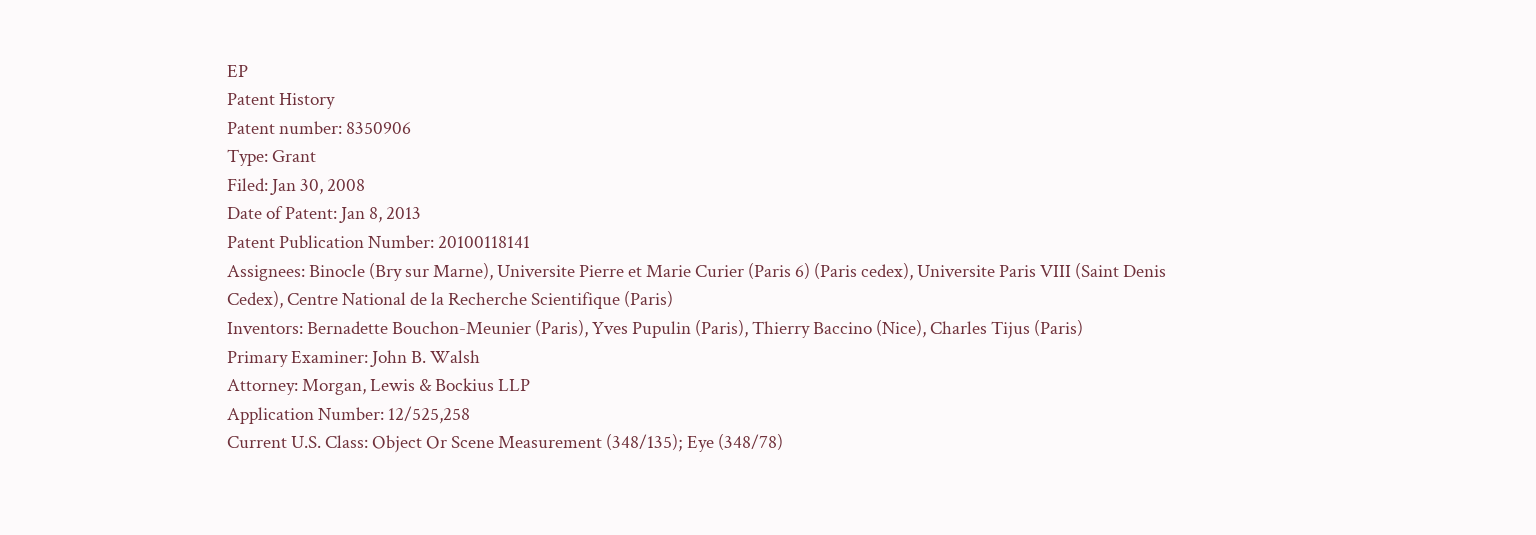EP
Patent History
Patent number: 8350906
Type: Grant
Filed: Jan 30, 2008
Date of Patent: Jan 8, 2013
Patent Publication Number: 20100118141
Assignees: Binocle (Bry sur Marne), Universite Pierre et Marie Curier (Paris 6) (Paris cedex), Universite Paris VIII (Saint Denis Cedex), Centre National de la Recherche Scientifique (Paris)
Inventors: Bernadette Bouchon-Meunier (Paris), Yves Pupulin (Paris), Thierry Baccino (Nice), Charles Tijus (Paris)
Primary Examiner: John B. Walsh
Attorney: Morgan, Lewis & Bockius LLP
Application Number: 12/525,258
Current U.S. Class: Object Or Scene Measurement (348/135); Eye (348/78)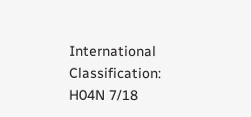International Classification: H04N 7/18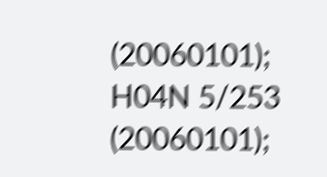(20060101); H04N 5/253 (20060101);